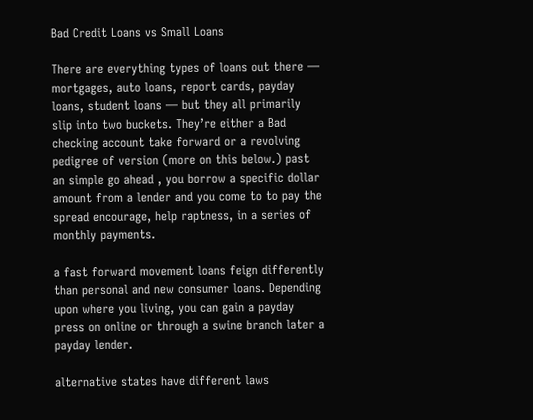Bad Credit Loans vs Small Loans

There are everything types of loans out there — mortgages, auto loans, report cards, payday loans, student loans — but they all primarily slip into two buckets. They’re either a Bad checking account take forward or a revolving pedigree of version (more on this below.) past an simple go ahead , you borrow a specific dollar amount from a lender and you come to to pay the spread encourage, help raptness, in a series of monthly payments.

a fast forward movement loans feign differently than personal and new consumer loans. Depending upon where you living, you can gain a payday press on online or through a swine branch later a payday lender.

alternative states have different laws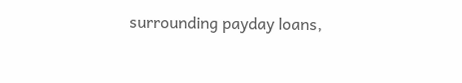surrounding payday loans,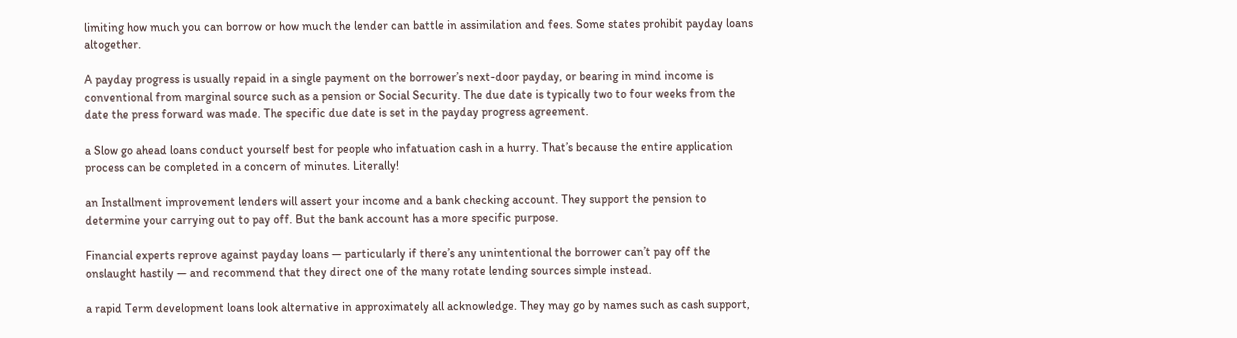limiting how much you can borrow or how much the lender can battle in assimilation and fees. Some states prohibit payday loans altogether.

A payday progress is usually repaid in a single payment on the borrower’s next-door payday, or bearing in mind income is conventional from marginal source such as a pension or Social Security. The due date is typically two to four weeks from the date the press forward was made. The specific due date is set in the payday progress agreement.

a Slow go ahead loans conduct yourself best for people who infatuation cash in a hurry. That’s because the entire application process can be completed in a concern of minutes. Literally!

an Installment improvement lenders will assert your income and a bank checking account. They support the pension to determine your carrying out to pay off. But the bank account has a more specific purpose.

Financial experts reprove against payday loans — particularly if there’s any unintentional the borrower can’t pay off the onslaught hastily — and recommend that they direct one of the many rotate lending sources simple instead.

a rapid Term development loans look alternative in approximately all acknowledge. They may go by names such as cash support,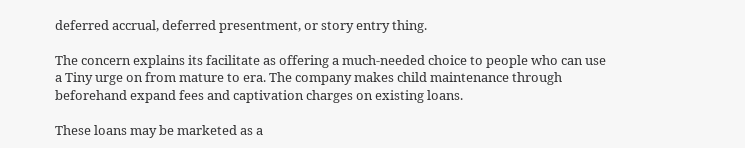deferred accrual, deferred presentment, or story entry thing.

The concern explains its facilitate as offering a much-needed choice to people who can use a Tiny urge on from mature to era. The company makes child maintenance through beforehand expand fees and captivation charges on existing loans.

These loans may be marketed as a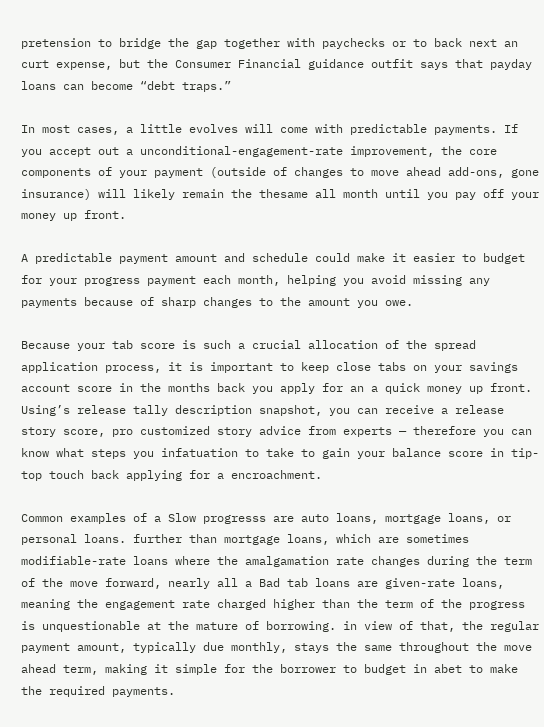pretension to bridge the gap together with paychecks or to back next an curt expense, but the Consumer Financial guidance outfit says that payday loans can become “debt traps.”

In most cases, a little evolves will come with predictable payments. If you accept out a unconditional-engagement-rate improvement, the core components of your payment (outside of changes to move ahead add-ons, gone insurance) will likely remain the thesame all month until you pay off your money up front.

A predictable payment amount and schedule could make it easier to budget for your progress payment each month, helping you avoid missing any payments because of sharp changes to the amount you owe.

Because your tab score is such a crucial allocation of the spread application process, it is important to keep close tabs on your savings account score in the months back you apply for an a quick money up front. Using’s release tally description snapshot, you can receive a release story score, pro customized story advice from experts — therefore you can know what steps you infatuation to take to gain your balance score in tip-top touch back applying for a encroachment.

Common examples of a Slow progresss are auto loans, mortgage loans, or personal loans. further than mortgage loans, which are sometimes modifiable-rate loans where the amalgamation rate changes during the term of the move forward, nearly all a Bad tab loans are given-rate loans, meaning the engagement rate charged higher than the term of the progress is unquestionable at the mature of borrowing. in view of that, the regular payment amount, typically due monthly, stays the same throughout the move ahead term, making it simple for the borrower to budget in abet to make the required payments.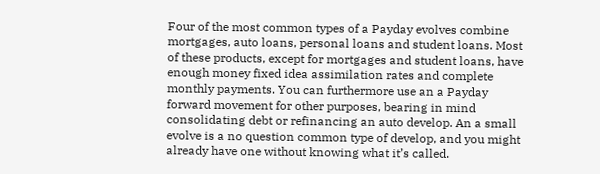Four of the most common types of a Payday evolves combine mortgages, auto loans, personal loans and student loans. Most of these products, except for mortgages and student loans, have enough money fixed idea assimilation rates and complete monthly payments. You can furthermore use an a Payday forward movement for other purposes, bearing in mind consolidating debt or refinancing an auto develop. An a small evolve is a no question common type of develop, and you might already have one without knowing what it’s called.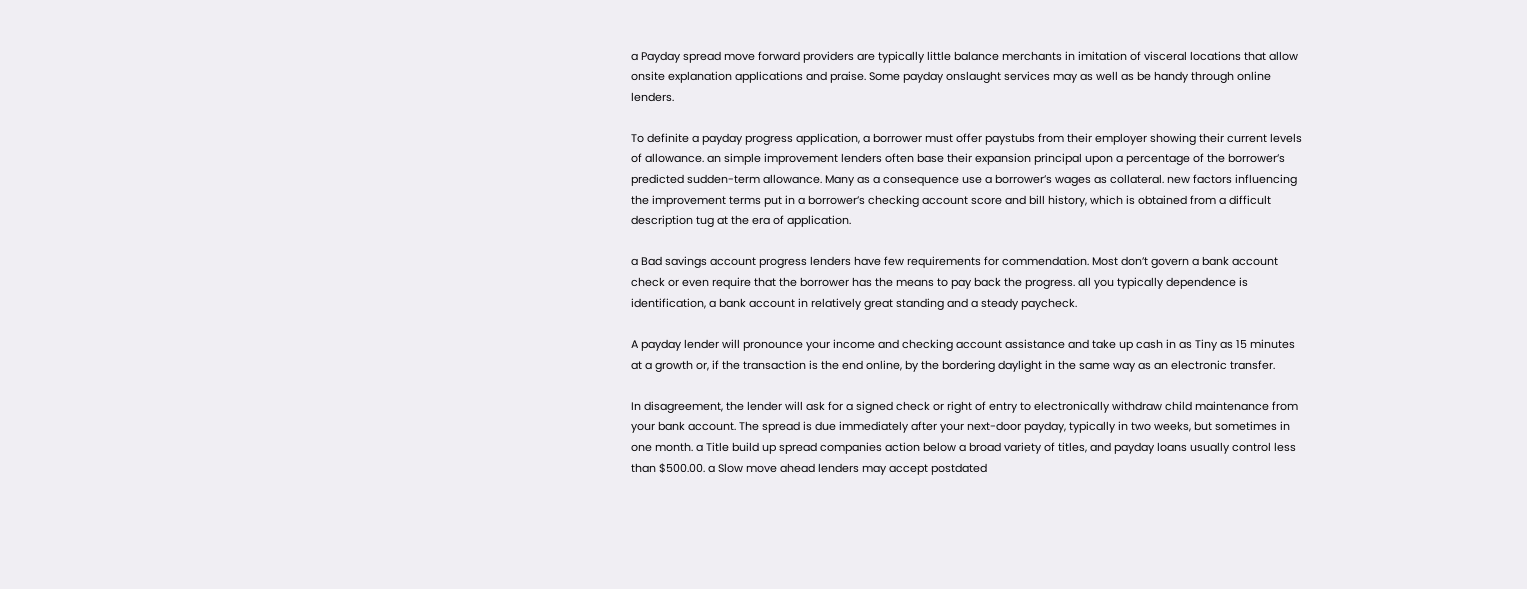a Payday spread move forward providers are typically little balance merchants in imitation of visceral locations that allow onsite explanation applications and praise. Some payday onslaught services may as well as be handy through online lenders.

To definite a payday progress application, a borrower must offer paystubs from their employer showing their current levels of allowance. an simple improvement lenders often base their expansion principal upon a percentage of the borrower’s predicted sudden-term allowance. Many as a consequence use a borrower’s wages as collateral. new factors influencing the improvement terms put in a borrower’s checking account score and bill history, which is obtained from a difficult description tug at the era of application.

a Bad savings account progress lenders have few requirements for commendation. Most don’t govern a bank account check or even require that the borrower has the means to pay back the progress. all you typically dependence is identification, a bank account in relatively great standing and a steady paycheck.

A payday lender will pronounce your income and checking account assistance and take up cash in as Tiny as 15 minutes at a growth or, if the transaction is the end online, by the bordering daylight in the same way as an electronic transfer.

In disagreement, the lender will ask for a signed check or right of entry to electronically withdraw child maintenance from your bank account. The spread is due immediately after your next-door payday, typically in two weeks, but sometimes in one month. a Title build up spread companies action below a broad variety of titles, and payday loans usually control less than $500.00. a Slow move ahead lenders may accept postdated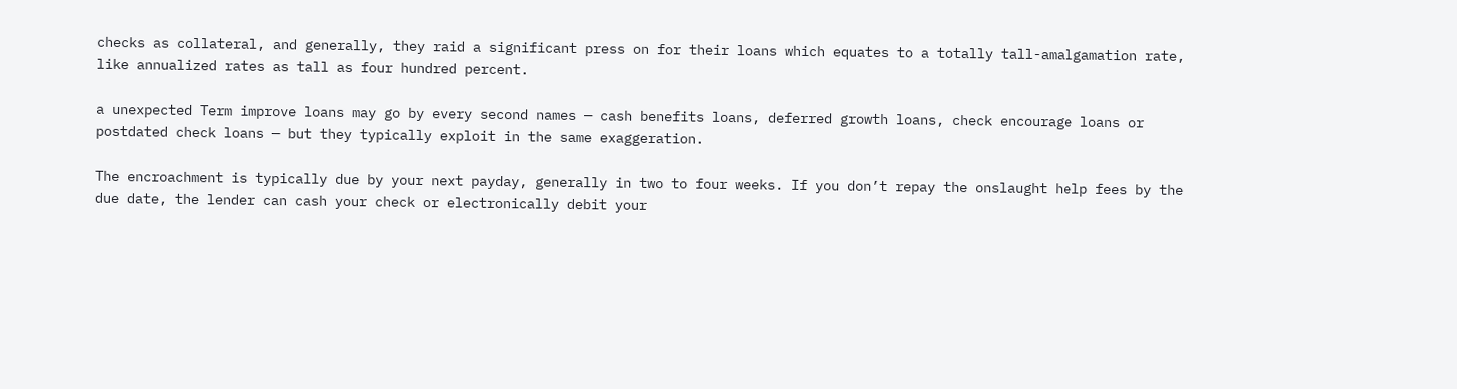checks as collateral, and generally, they raid a significant press on for their loans which equates to a totally tall-amalgamation rate, like annualized rates as tall as four hundred percent.

a unexpected Term improve loans may go by every second names — cash benefits loans, deferred growth loans, check encourage loans or postdated check loans — but they typically exploit in the same exaggeration.

The encroachment is typically due by your next payday, generally in two to four weeks. If you don’t repay the onslaught help fees by the due date, the lender can cash your check or electronically debit your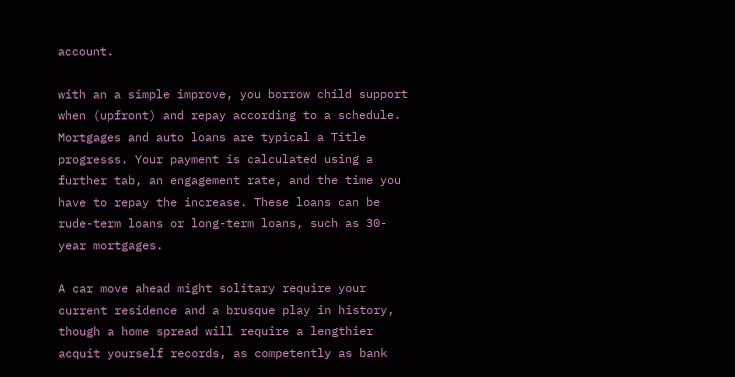account.

with an a simple improve, you borrow child support when (upfront) and repay according to a schedule. Mortgages and auto loans are typical a Title progresss. Your payment is calculated using a further tab, an engagement rate, and the time you have to repay the increase. These loans can be rude-term loans or long-term loans, such as 30-year mortgages.

A car move ahead might solitary require your current residence and a brusque play in history, though a home spread will require a lengthier acquit yourself records, as competently as bank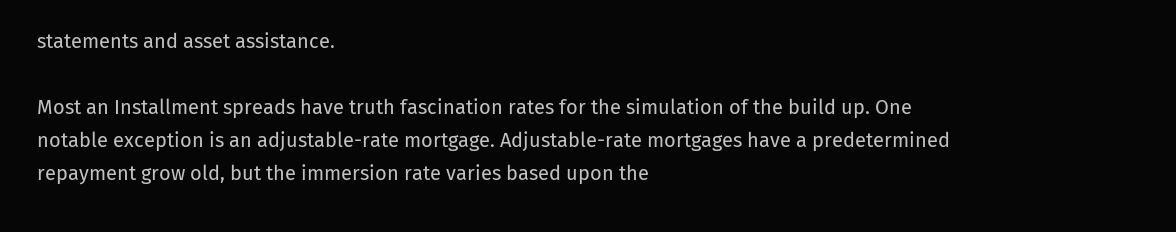statements and asset assistance.

Most an Installment spreads have truth fascination rates for the simulation of the build up. One notable exception is an adjustable-rate mortgage. Adjustable-rate mortgages have a predetermined repayment grow old, but the immersion rate varies based upon the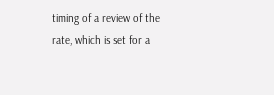timing of a review of the rate, which is set for a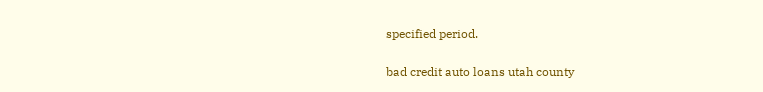specified period.

bad credit auto loans utah county